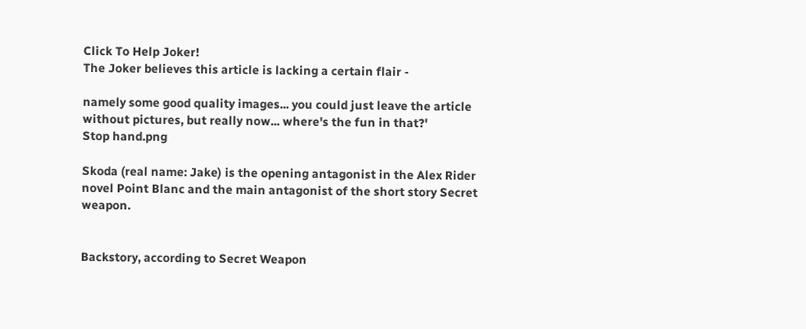Click To Help Joker!
The Joker believes this article is lacking a certain flair -

namely some good quality images... you could just leave the article without pictures, but really now... where's the fun in that?'
Stop hand.png

Skoda (real name: Jake) is the opening antagonist in the Alex Rider novel Point Blanc and the main antagonist of the short story Secret weapon.


Backstory, according to Secret Weapon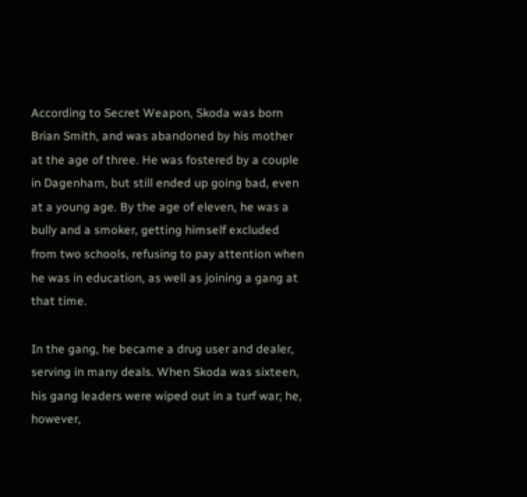According to Secret Weapon, Skoda was born Brian Smith, and was abandoned by his mother at the age of three. He was fostered by a couple in Dagenham, but still ended up going bad, even at a young age. By the age of eleven, he was a bully and a smoker, getting himself excluded from two schools, refusing to pay attention when he was in education, as well as joining a gang at that time.

In the gang, he became a drug user and dealer, serving in many deals. When Skoda was sixteen, his gang leaders were wiped out in a turf war; he, however,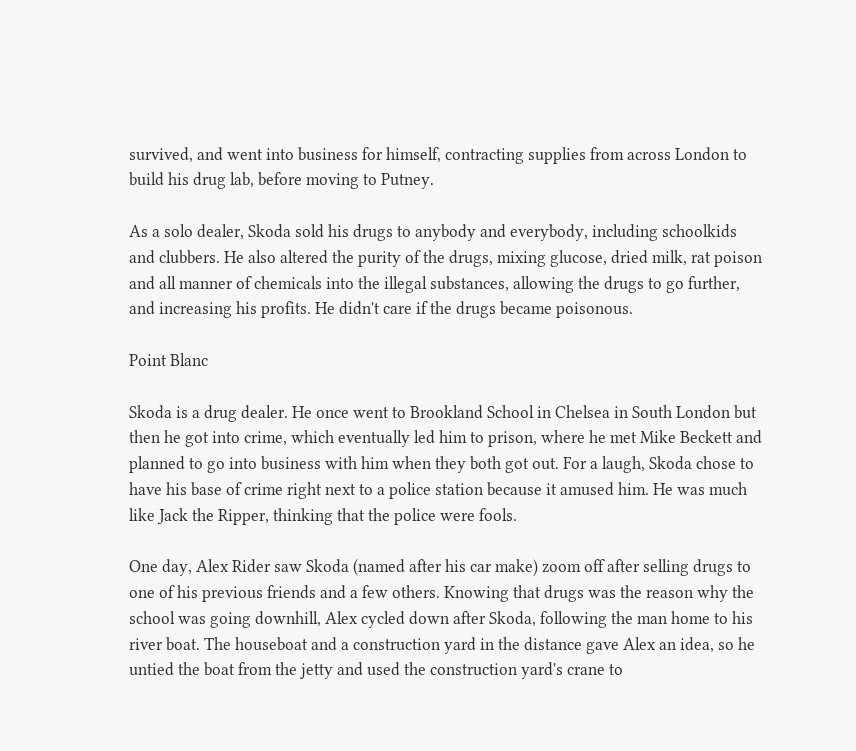survived, and went into business for himself, contracting supplies from across London to build his drug lab, before moving to Putney.

As a solo dealer, Skoda sold his drugs to anybody and everybody, including schoolkids and clubbers. He also altered the purity of the drugs, mixing glucose, dried milk, rat poison and all manner of chemicals into the illegal substances, allowing the drugs to go further, and increasing his profits. He didn't care if the drugs became poisonous.

Point Blanc

Skoda is a drug dealer. He once went to Brookland School in Chelsea in South London but then he got into crime, which eventually led him to prison, where he met Mike Beckett and planned to go into business with him when they both got out. For a laugh, Skoda chose to have his base of crime right next to a police station because it amused him. He was much like Jack the Ripper, thinking that the police were fools.

One day, Alex Rider saw Skoda (named after his car make) zoom off after selling drugs to one of his previous friends and a few others. Knowing that drugs was the reason why the school was going downhill, Alex cycled down after Skoda, following the man home to his river boat. The houseboat and a construction yard in the distance gave Alex an idea, so he untied the boat from the jetty and used the construction yard's crane to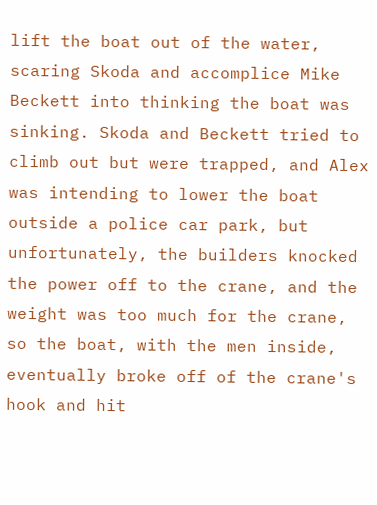lift the boat out of the water, scaring Skoda and accomplice Mike Beckett into thinking the boat was sinking. Skoda and Beckett tried to climb out but were trapped, and Alex was intending to lower the boat outside a police car park, but unfortunately, the builders knocked the power off to the crane, and the weight was too much for the crane, so the boat, with the men inside, eventually broke off of the crane's hook and hit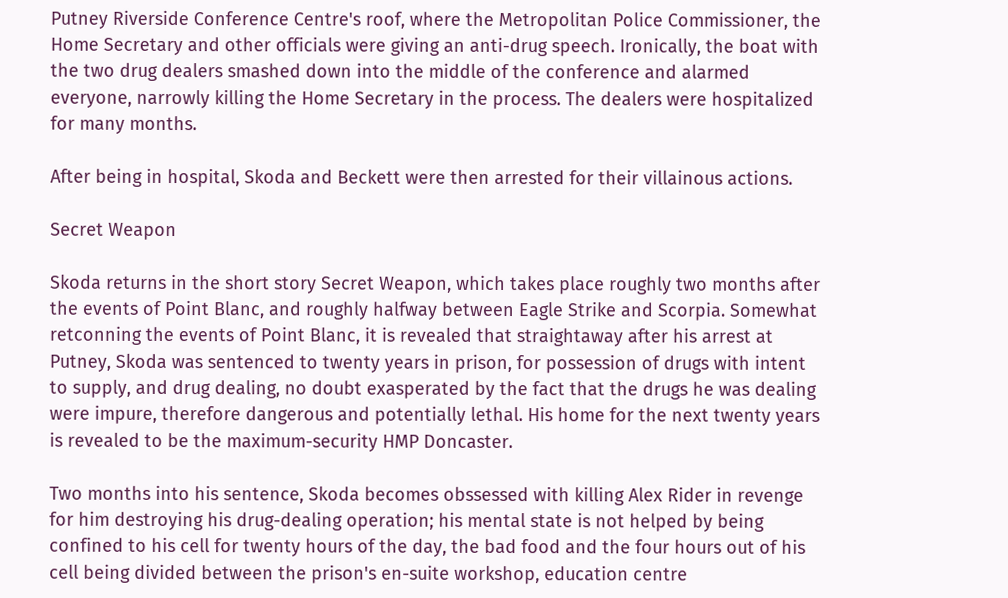Putney Riverside Conference Centre's roof, where the Metropolitan Police Commissioner, the Home Secretary and other officials were giving an anti-drug speech. Ironically, the boat with the two drug dealers smashed down into the middle of the conference and alarmed everyone, narrowly killing the Home Secretary in the process. The dealers were hospitalized for many months.

After being in hospital, Skoda and Beckett were then arrested for their villainous actions.

Secret Weapon

Skoda returns in the short story Secret Weapon, which takes place roughly two months after the events of Point Blanc, and roughly halfway between Eagle Strike and Scorpia. Somewhat retconning the events of Point Blanc, it is revealed that straightaway after his arrest at Putney, Skoda was sentenced to twenty years in prison, for possession of drugs with intent to supply, and drug dealing, no doubt exasperated by the fact that the drugs he was dealing were impure, therefore dangerous and potentially lethal. His home for the next twenty years is revealed to be the maximum-security HMP Doncaster.

Two months into his sentence, Skoda becomes obssessed with killing Alex Rider in revenge for him destroying his drug-dealing operation; his mental state is not helped by being confined to his cell for twenty hours of the day, the bad food and the four hours out of his cell being divided between the prison's en-suite workshop, education centre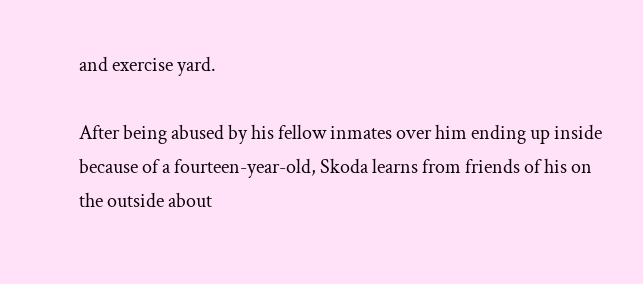and exercise yard.

After being abused by his fellow inmates over him ending up inside because of a fourteen-year-old, Skoda learns from friends of his on the outside about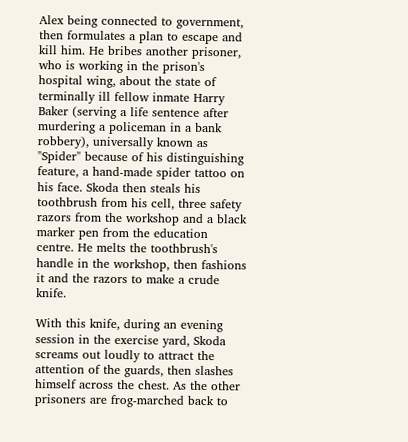Alex being connected to government, then formulates a plan to escape and kill him. He bribes another prisoner, who is working in the prison's hospital wing, about the state of terminally ill fellow inmate Harry Baker (serving a life sentence after murdering a policeman in a bank robbery), universally known as "Spider" because of his distinguishing feature, a hand-made spider tattoo on his face. Skoda then steals his toothbrush from his cell, three safety razors from the workshop and a black marker pen from the education centre. He melts the toothbrush's handle in the workshop, then fashions it and the razors to make a crude knife.

With this knife, during an evening session in the exercise yard, Skoda screams out loudly to attract the attention of the guards, then slashes himself across the chest. As the other prisoners are frog-marched back to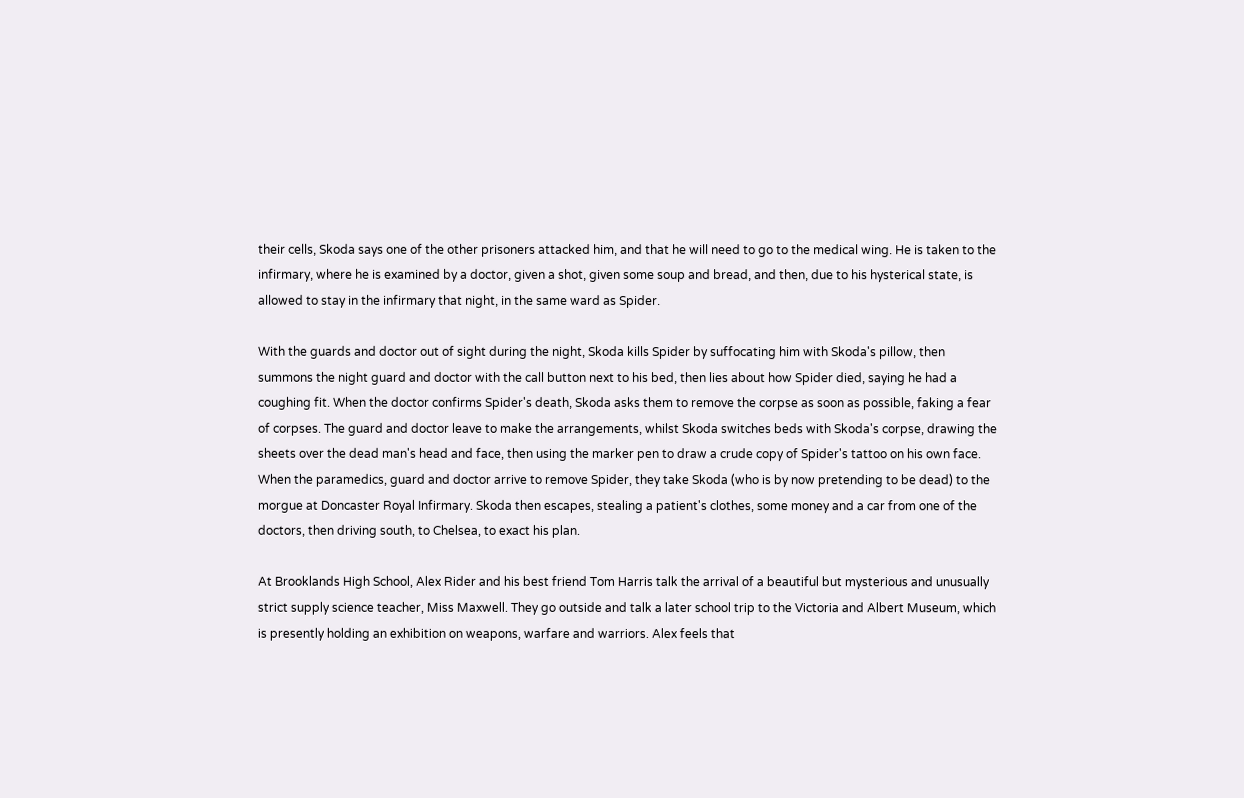their cells, Skoda says one of the other prisoners attacked him, and that he will need to go to the medical wing. He is taken to the infirmary, where he is examined by a doctor, given a shot, given some soup and bread, and then, due to his hysterical state, is allowed to stay in the infirmary that night, in the same ward as Spider.

With the guards and doctor out of sight during the night, Skoda kills Spider by suffocating him with Skoda's pillow, then summons the night guard and doctor with the call button next to his bed, then lies about how Spider died, saying he had a coughing fit. When the doctor confirms Spider's death, Skoda asks them to remove the corpse as soon as possible, faking a fear of corpses. The guard and doctor leave to make the arrangements, whilst Skoda switches beds with Skoda's corpse, drawing the sheets over the dead man's head and face, then using the marker pen to draw a crude copy of Spider's tattoo on his own face. When the paramedics, guard and doctor arrive to remove Spider, they take Skoda (who is by now pretending to be dead) to the morgue at Doncaster Royal Infirmary. Skoda then escapes, stealing a patient's clothes, some money and a car from one of the doctors, then driving south, to Chelsea, to exact his plan.

At Brooklands High School, Alex Rider and his best friend Tom Harris talk the arrival of a beautiful but mysterious and unusually strict supply science teacher, Miss Maxwell. They go outside and talk a later school trip to the Victoria and Albert Museum, which is presently holding an exhibition on weapons, warfare and warriors. Alex feels that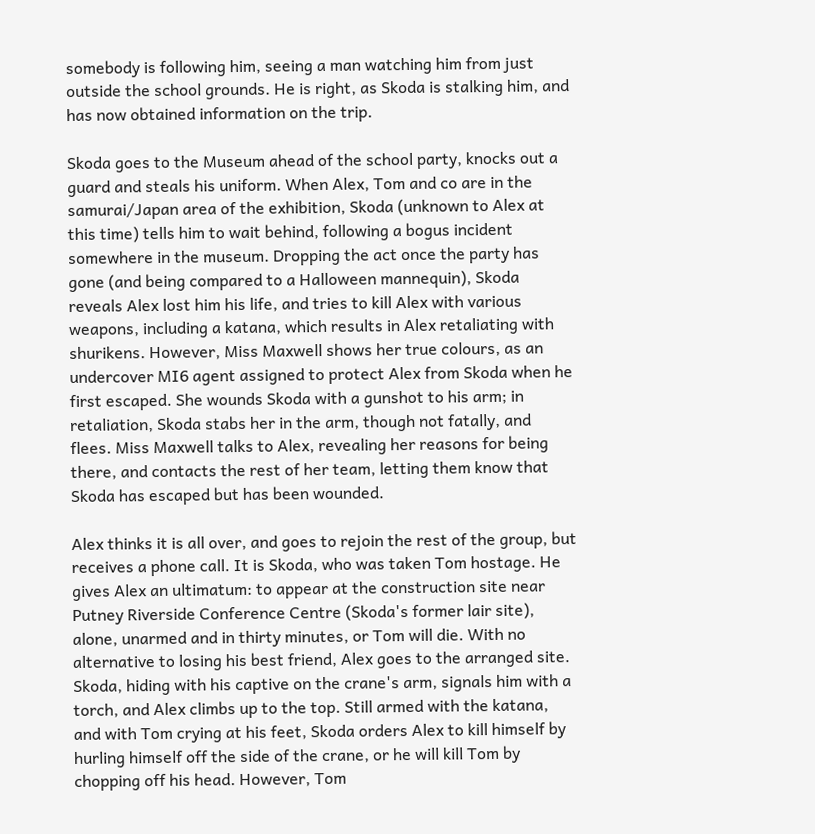somebody is following him, seeing a man watching him from just outside the school grounds. He is right, as Skoda is stalking him, and has now obtained information on the trip.

Skoda goes to the Museum ahead of the school party, knocks out a guard and steals his uniform. When Alex, Tom and co are in the samurai/Japan area of the exhibition, Skoda (unknown to Alex at this time) tells him to wait behind, following a bogus incident somewhere in the museum. Dropping the act once the party has gone (and being compared to a Halloween mannequin), Skoda reveals Alex lost him his life, and tries to kill Alex with various weapons, including a katana, which results in Alex retaliating with shurikens. However, Miss Maxwell shows her true colours, as an undercover MI6 agent assigned to protect Alex from Skoda when he first escaped. She wounds Skoda with a gunshot to his arm; in retaliation, Skoda stabs her in the arm, though not fatally, and flees. Miss Maxwell talks to Alex, revealing her reasons for being there, and contacts the rest of her team, letting them know that Skoda has escaped but has been wounded.

Alex thinks it is all over, and goes to rejoin the rest of the group, but receives a phone call. It is Skoda, who was taken Tom hostage. He gives Alex an ultimatum: to appear at the construction site near Putney Riverside Conference Centre (Skoda's former lair site), alone, unarmed and in thirty minutes, or Tom will die. With no alternative to losing his best friend, Alex goes to the arranged site. Skoda, hiding with his captive on the crane's arm, signals him with a torch, and Alex climbs up to the top. Still armed with the katana, and with Tom crying at his feet, Skoda orders Alex to kill himself by hurling himself off the side of the crane, or he will kill Tom by chopping off his head. However, Tom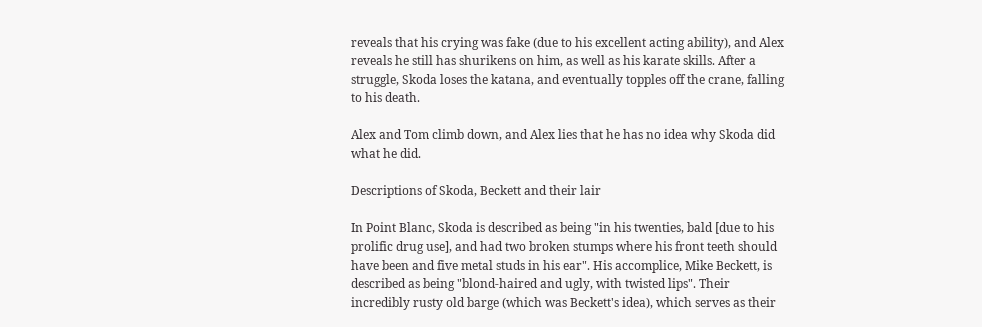reveals that his crying was fake (due to his excellent acting ability), and Alex reveals he still has shurikens on him, as well as his karate skills. After a struggle, Skoda loses the katana, and eventually topples off the crane, falling to his death.

Alex and Tom climb down, and Alex lies that he has no idea why Skoda did what he did.

Descriptions of Skoda, Beckett and their lair

In Point Blanc, Skoda is described as being "in his twenties, bald [due to his prolific drug use], and had two broken stumps where his front teeth should have been and five metal studs in his ear". His accomplice, Mike Beckett, is described as being "blond-haired and ugly, with twisted lips". Their incredibly rusty old barge (which was Beckett's idea), which serves as their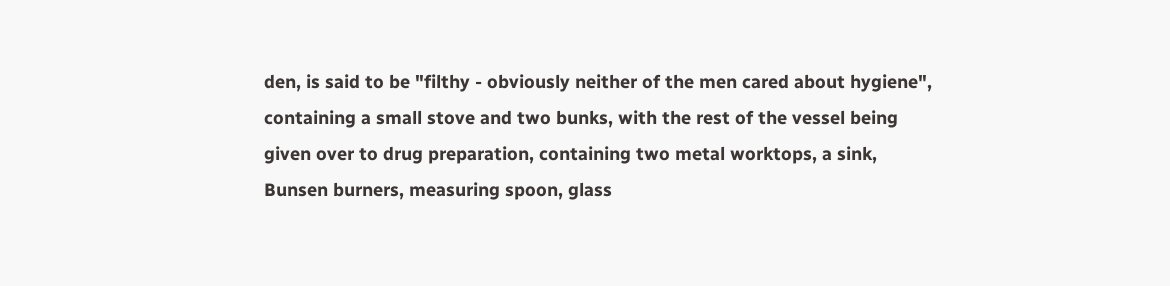den, is said to be "filthy - obviously neither of the men cared about hygiene", containing a small stove and two bunks, with the rest of the vessel being given over to drug preparation, containing two metal worktops, a sink, Bunsen burners, measuring spoon, glass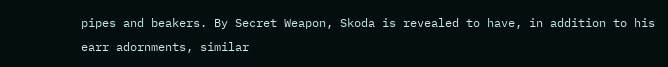pipes and beakers. By Secret Weapon, Skoda is revealed to have, in addition to his earr adornments, similar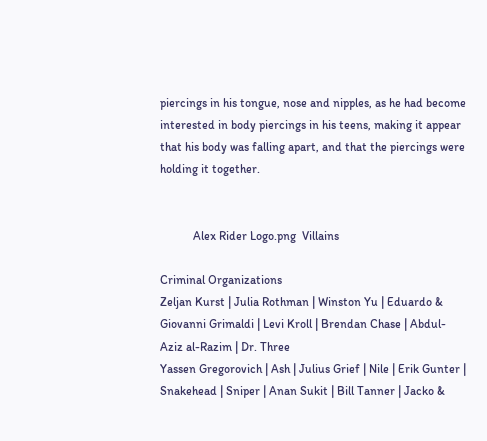piercings in his tongue, nose and nipples, as he had become interested in body piercings in his teens, making it appear that his body was falling apart, and that the piercings were holding it together.


           Alex Rider Logo.png  Villains

Criminal Organizations
Zeljan Kurst | Julia Rothman | Winston Yu | Eduardo & Giovanni Grimaldi | Levi Kroll | Brendan Chase | Abdul-Aziz al-Razim | Dr. Three
Yassen Gregorovich | Ash | Julius Grief | Nile | Erik Gunter | Snakehead | Sniper | Anan Sukit | Bill Tanner | Jacko &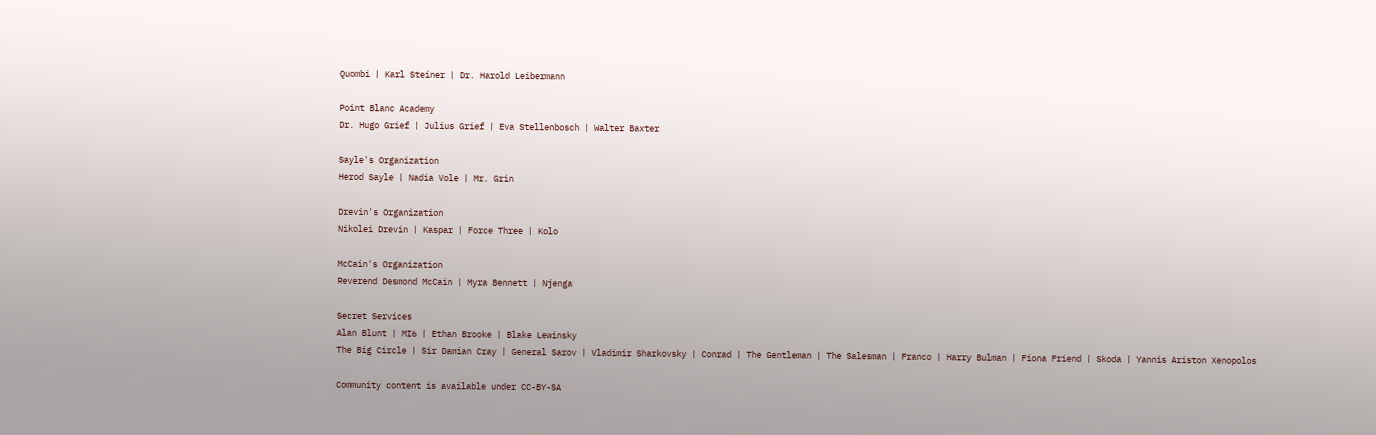Quombi | Karl Steiner | Dr. Harold Leibermann

Point Blanc Academy
Dr. Hugo Grief | Julius Grief | Eva Stellenbosch | Walter Baxter

Sayle's Organization
Herod Sayle | Nadia Vole | Mr. Grin

Drevin's Organization
Nikolei Drevin | Kaspar | Force Three | Kolo

McCain's Organization
Reverend Desmond McCain | Myra Bennett | Njenga

Secret Services
Alan Blunt | MI6 | Ethan Brooke | Blake Lewinsky
The Big Circle | Sir Damian Cray | General Sarov | Vladimir Sharkovsky | Conrad | The Gentleman | The Salesman | Franco | Harry Bulman | Fiona Friend | Skoda | Yannis Ariston Xenopolos

Community content is available under CC-BY-SA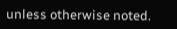unless otherwise noted.